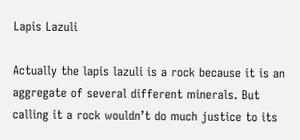Lapis Lazuli

Actually the lapis lazuli is a rock because it is an aggregate of several different minerals. But calling it a rock wouldn’t do much justice to its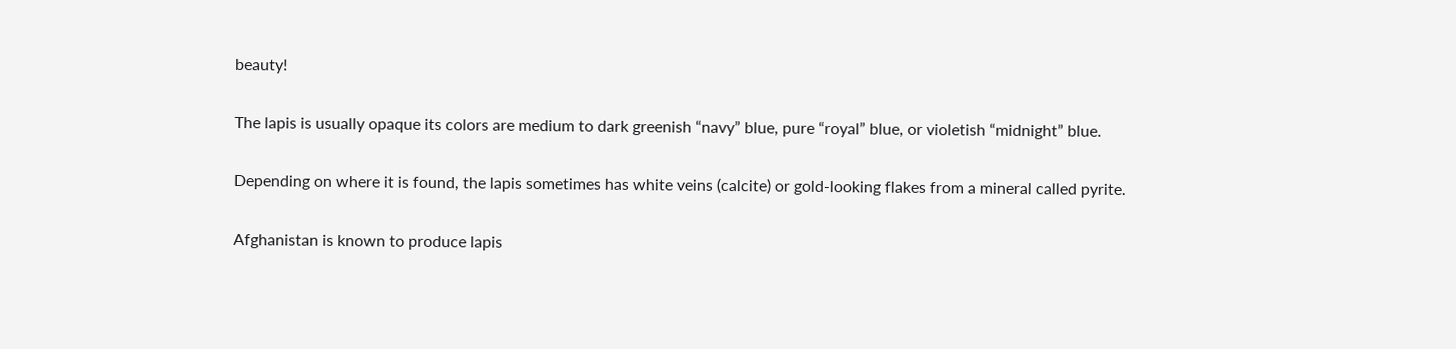beauty!

The lapis is usually opaque its colors are medium to dark greenish “navy” blue, pure “royal” blue, or violetish “midnight” blue.

Depending on where it is found, the lapis sometimes has white veins (calcite) or gold-looking flakes from a mineral called pyrite.

Afghanistan is known to produce lapis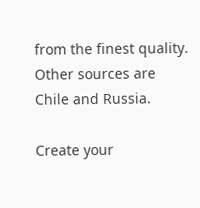from the finest quality. Other sources are Chile and Russia.

Create your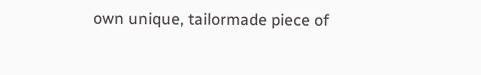own unique, tailormade piece of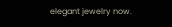elegant jewelry now.